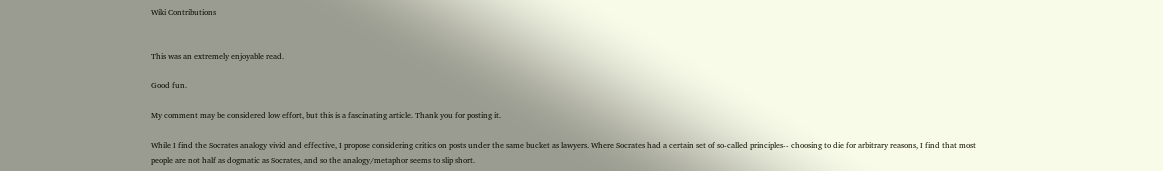Wiki Contributions


This was an extremely enjoyable read.

Good fun.

My comment may be considered low effort, but this is a fascinating article. Thank you for posting it.

While I find the Socrates analogy vivid and effective, I propose considering critics on posts under the same bucket as lawyers. Where Socrates had a certain set of so-called principles-- choosing to die for arbitrary reasons, I find that most people are not half as dogmatic as Socrates, and so the analogy/metaphor seems to slip short.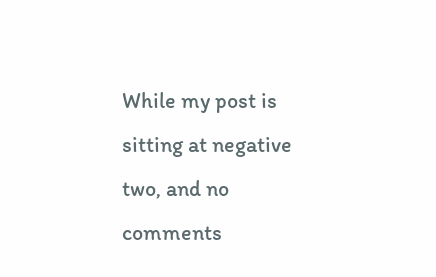While my post is sitting at negative two, and no comments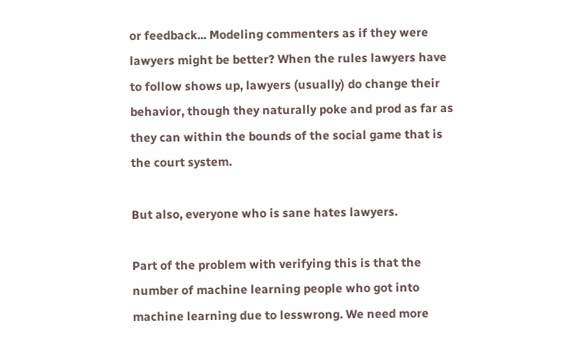or feedback... Modeling commenters as if they were lawyers might be better? When the rules lawyers have to follow shows up, lawyers (usually) do change their behavior, though they naturally poke and prod as far as they can within the bounds of the social game that is the court system.

But also, everyone who is sane hates lawyers.

Part of the problem with verifying this is that the number of machine learning people who got into machine learning due to lesswrong. We need more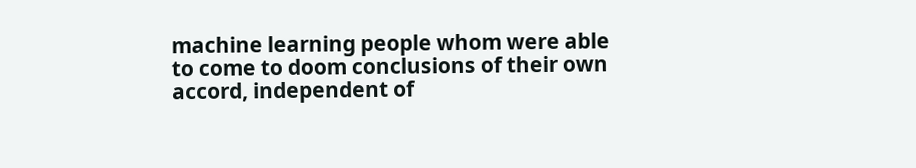machine learning people whom were able to come to doom conclusions of their own accord, independent of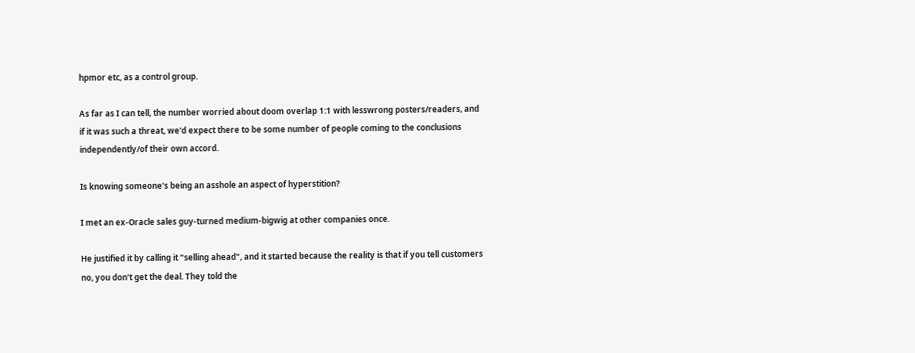hpmor etc, as a control group.

As far as I can tell, the number worried about doom overlap 1:1 with lesswrong posters/readers, and if it was such a threat, we'd expect there to be some number of people coming to the conclusions independently/of their own accord.

Is knowing someone's being an asshole an aspect of hyperstition?

I met an ex-Oracle sales guy-turned medium-bigwig at other companies once.

He justified it by calling it "selling ahead", and it started because the reality is that if you tell customers no, you don't get the deal. They told the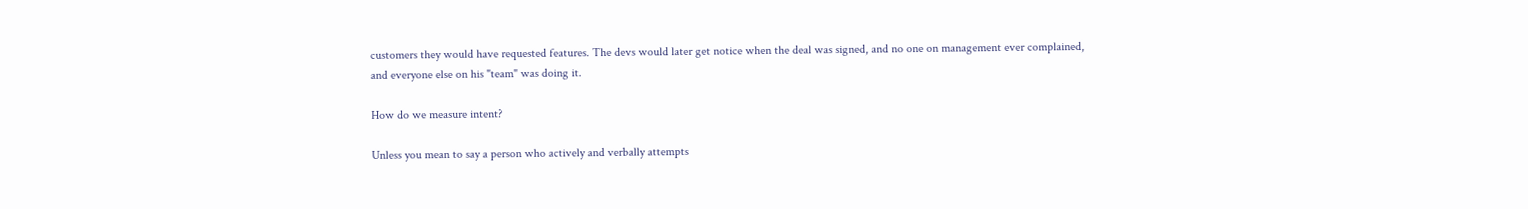customers they would have requested features. The devs would later get notice when the deal was signed, and no one on management ever complained, and everyone else on his "team" was doing it.

How do we measure intent?

Unless you mean to say a person who actively and verbally attempts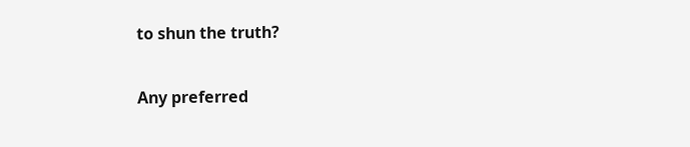to shun the truth?

Any preferred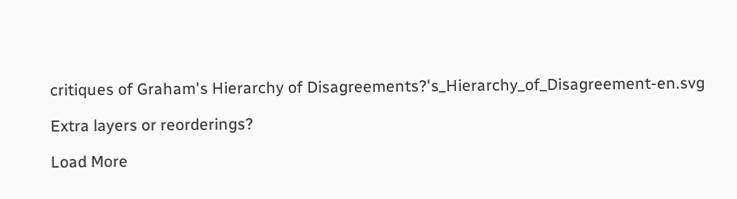critiques of Graham's Hierarchy of Disagreements?'s_Hierarchy_of_Disagreement-en.svg

Extra layers or reorderings?

Load More